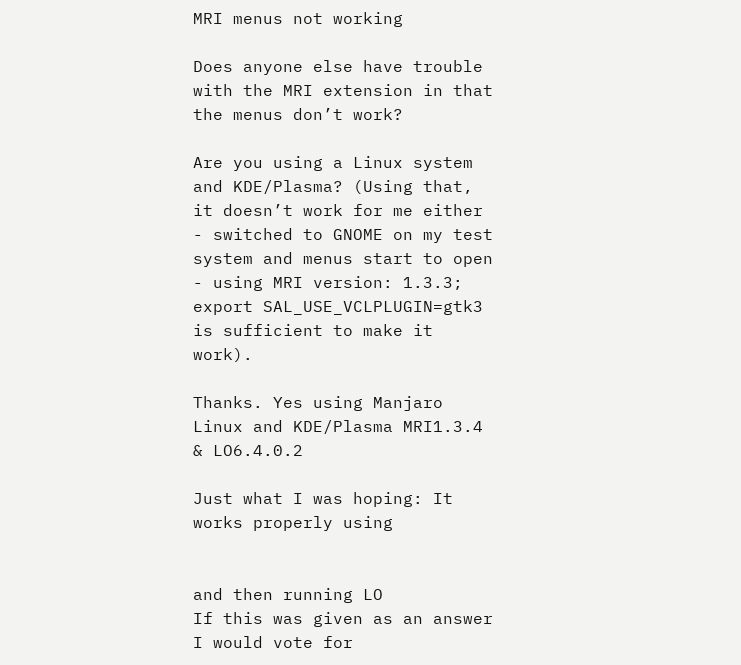MRI menus not working

Does anyone else have trouble with the MRI extension in that the menus don’t work?

Are you using a Linux system and KDE/Plasma? (Using that, it doesn’t work for me either - switched to GNOME on my test system and menus start to open - using MRI version: 1.3.3; export SAL_USE_VCLPLUGIN=gtk3 is sufficient to make it work).

Thanks. Yes using Manjaro Linux and KDE/Plasma MRI1.3.4 & LO6.4.0.2

Just what I was hoping: It works properly using


and then running LO
If this was given as an answer I would vote for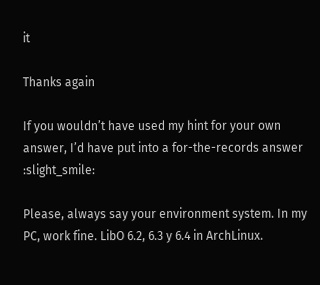it

Thanks again

If you wouldn’t have used my hint for your own answer, I’d have put into a for-the-records answer :slight_smile:

Please, always say your environment system. In my PC, work fine. LibO 6.2, 6.3 y 6.4 in ArchLinux.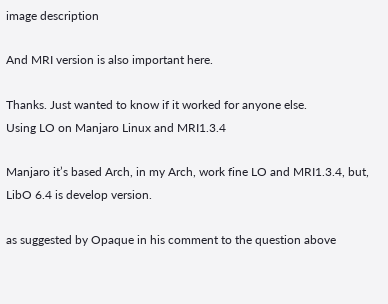image description

And MRI version is also important here.

Thanks. Just wanted to know if it worked for anyone else.
Using LO on Manjaro Linux and MRI1.3.4

Manjaro it’s based Arch, in my Arch, work fine LO and MRI1.3.4, but, LibO 6.4 is develop version.

as suggested by Opaque in his comment to the question above